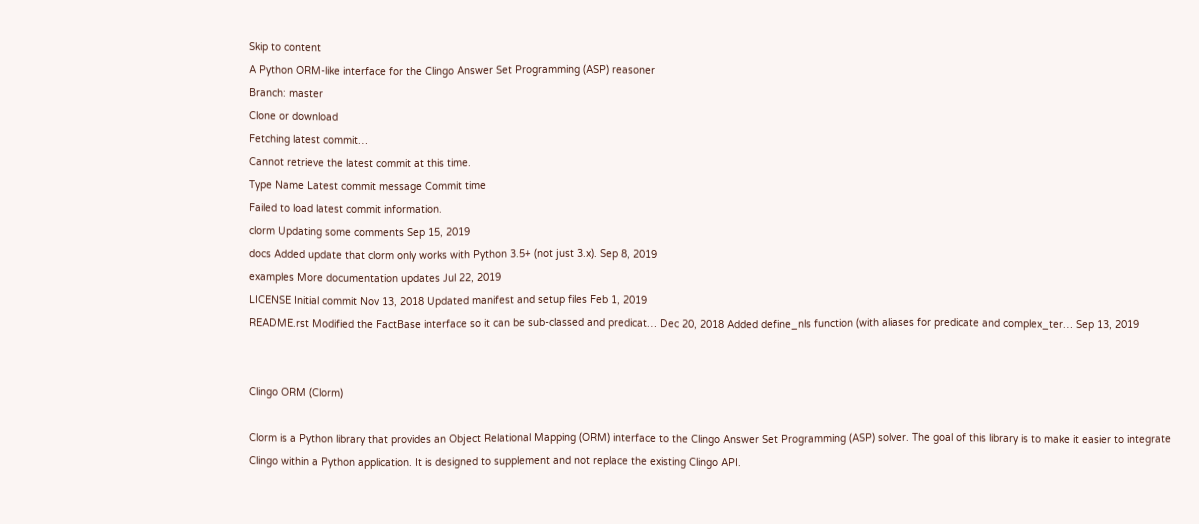Skip to content
A Python ORM-like interface for the Clingo Answer Set Programming (ASP) reasoner
Branch: master
Clone or download
Fetching latest commit…
Cannot retrieve the latest commit at this time.
Type Name Latest commit message Commit time
Failed to load latest commit information.
clorm Updating some comments Sep 15, 2019
docs Added update that clorm only works with Python 3.5+ (not just 3.x). Sep 8, 2019
examples More documentation updates Jul 22, 2019
LICENSE Initial commit Nov 13, 2018 Updated manifest and setup files Feb 1, 2019
README.rst Modified the FactBase interface so it can be sub-classed and predicat… Dec 20, 2018 Added define_nls function (with aliases for predicate and complex_ter… Sep 13, 2019


Clingo ORM (Clorm)

Clorm is a Python library that provides an Object Relational Mapping (ORM) interface to the Clingo Answer Set Programming (ASP) solver. The goal of this library is to make it easier to integrate Clingo within a Python application. It is designed to supplement and not replace the existing Clingo API.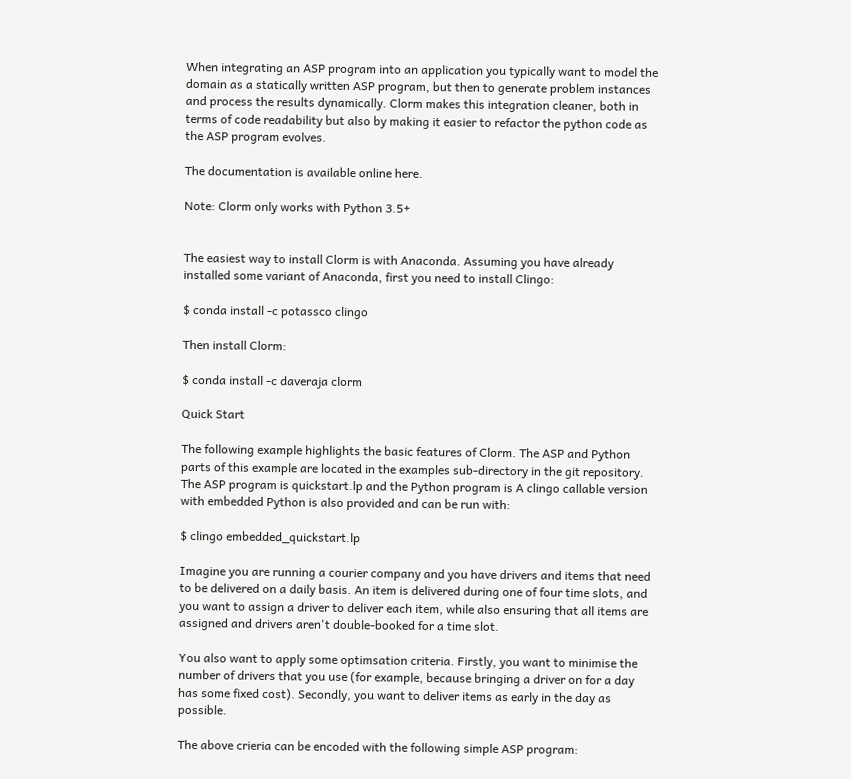When integrating an ASP program into an application you typically want to model the domain as a statically written ASP program, but then to generate problem instances and process the results dynamically. Clorm makes this integration cleaner, both in terms of code readability but also by making it easier to refactor the python code as the ASP program evolves.

The documentation is available online here.

Note: Clorm only works with Python 3.5+


The easiest way to install Clorm is with Anaconda. Assuming you have already installed some variant of Anaconda, first you need to install Clingo:

$ conda install -c potassco clingo

Then install Clorm:

$ conda install -c daveraja clorm

Quick Start

The following example highlights the basic features of Clorm. The ASP and Python parts of this example are located in the examples sub-directory in the git repository. The ASP program is quickstart.lp and the Python program is A clingo callable version with embedded Python is also provided and can be run with:

$ clingo embedded_quickstart.lp

Imagine you are running a courier company and you have drivers and items that need to be delivered on a daily basis. An item is delivered during one of four time slots, and you want to assign a driver to deliver each item, while also ensuring that all items are assigned and drivers aren't double-booked for a time slot.

You also want to apply some optimsation criteria. Firstly, you want to minimise the number of drivers that you use (for example, because bringing a driver on for a day has some fixed cost). Secondly, you want to deliver items as early in the day as possible.

The above crieria can be encoded with the following simple ASP program: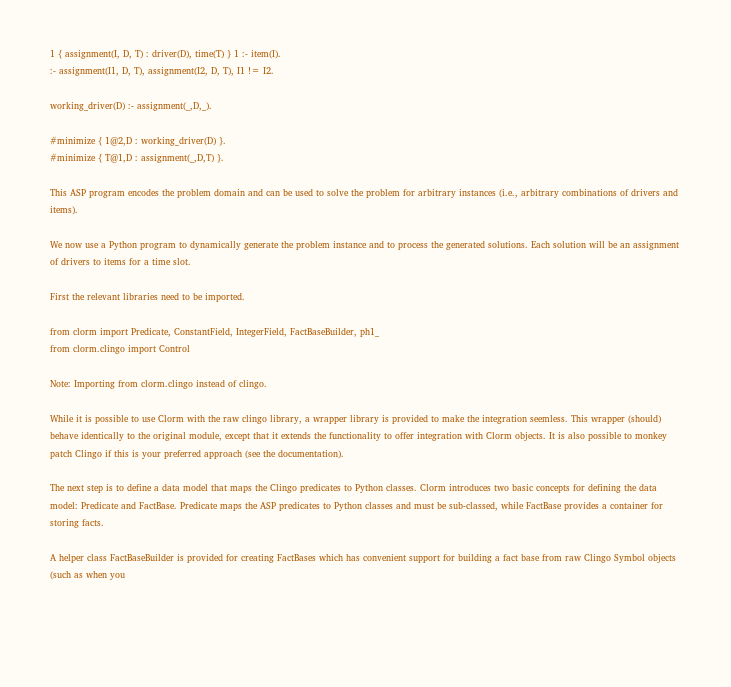1 { assignment(I, D, T) : driver(D), time(T) } 1 :- item(I).
:- assignment(I1, D, T), assignment(I2, D, T), I1 != I2.

working_driver(D) :- assignment(_,D,_).

#minimize { 1@2,D : working_driver(D) }.
#minimize { T@1,D : assignment(_,D,T) }.

This ASP program encodes the problem domain and can be used to solve the problem for arbitrary instances (i.e., arbitrary combinations of drivers and items).

We now use a Python program to dynamically generate the problem instance and to process the generated solutions. Each solution will be an assignment of drivers to items for a time slot.

First the relevant libraries need to be imported.

from clorm import Predicate, ConstantField, IntegerField, FactBaseBuilder, ph1_
from clorm.clingo import Control

Note: Importing from clorm.clingo instead of clingo.

While it is possible to use Clorm with the raw clingo library, a wrapper library is provided to make the integration seemless. This wrapper (should) behave identically to the original module, except that it extends the functionality to offer integration with Clorm objects. It is also possible to monkey patch Clingo if this is your preferred approach (see the documentation).

The next step is to define a data model that maps the Clingo predicates to Python classes. Clorm introduces two basic concepts for defining the data model: Predicate and FactBase. Predicate maps the ASP predicates to Python classes and must be sub-classed, while FactBase provides a container for storing facts.

A helper class FactBaseBuilder is provided for creating FactBases which has convenient support for building a fact base from raw Clingo Symbol objects (such as when you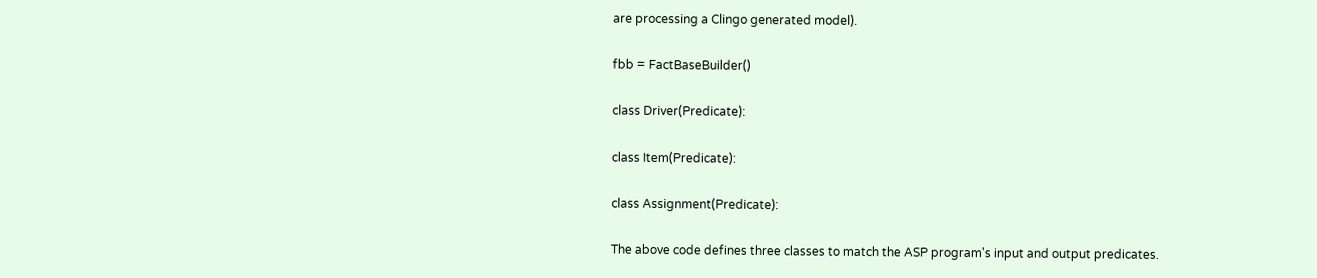are processing a Clingo generated model).

fbb = FactBaseBuilder()

class Driver(Predicate):

class Item(Predicate):

class Assignment(Predicate):

The above code defines three classes to match the ASP program's input and output predicates.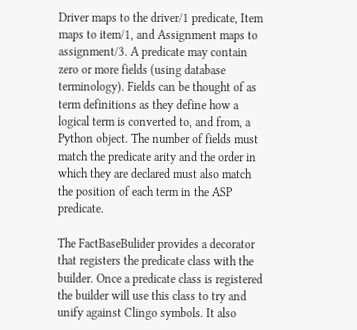Driver maps to the driver/1 predicate, Item maps to item/1, and Assignment maps to assignment/3. A predicate may contain zero or more fields (using database terminology). Fields can be thought of as term definitions as they define how a logical term is converted to, and from, a Python object. The number of fields must match the predicate arity and the order in which they are declared must also match the position of each term in the ASP predicate.

The FactBaseBulider provides a decorator that registers the predicate class with the builder. Once a predicate class is registered the builder will use this class to try and unify against Clingo symbols. It also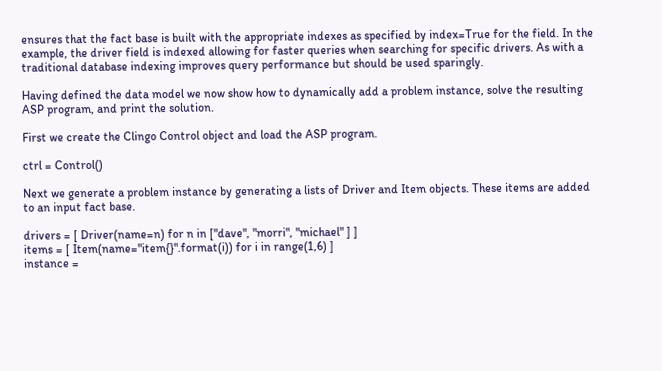ensures that the fact base is built with the appropriate indexes as specified by index=True for the field. In the example, the driver field is indexed allowing for faster queries when searching for specific drivers. As with a traditional database indexing improves query performance but should be used sparingly.

Having defined the data model we now show how to dynamically add a problem instance, solve the resulting ASP program, and print the solution.

First we create the Clingo Control object and load the ASP program.

ctrl = Control()

Next we generate a problem instance by generating a lists of Driver and Item objects. These items are added to an input fact base.

drivers = [ Driver(name=n) for n in ["dave", "morri", "michael" ] ]
items = [ Item(name="item{}".format(i)) for i in range(1,6) ]
instance =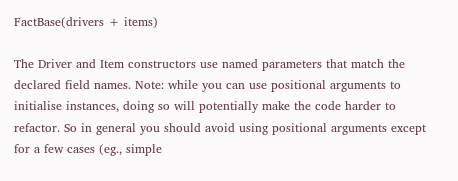FactBase(drivers + items)

The Driver and Item constructors use named parameters that match the declared field names. Note: while you can use positional arguments to initialise instances, doing so will potentially make the code harder to refactor. So in general you should avoid using positional arguments except for a few cases (eg., simple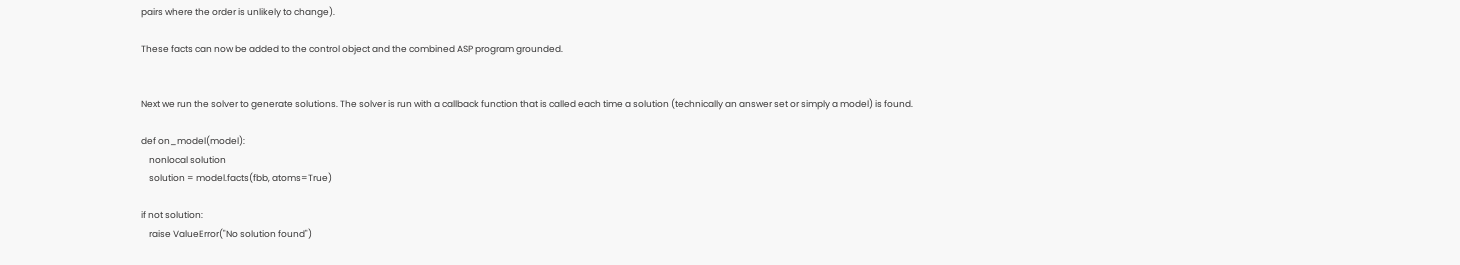pairs where the order is unlikely to change).

These facts can now be added to the control object and the combined ASP program grounded.


Next we run the solver to generate solutions. The solver is run with a callback function that is called each time a solution (technically an answer set or simply a model) is found.

def on_model(model):
    nonlocal solution
    solution = model.facts(fbb, atoms=True)

if not solution:
    raise ValueError("No solution found")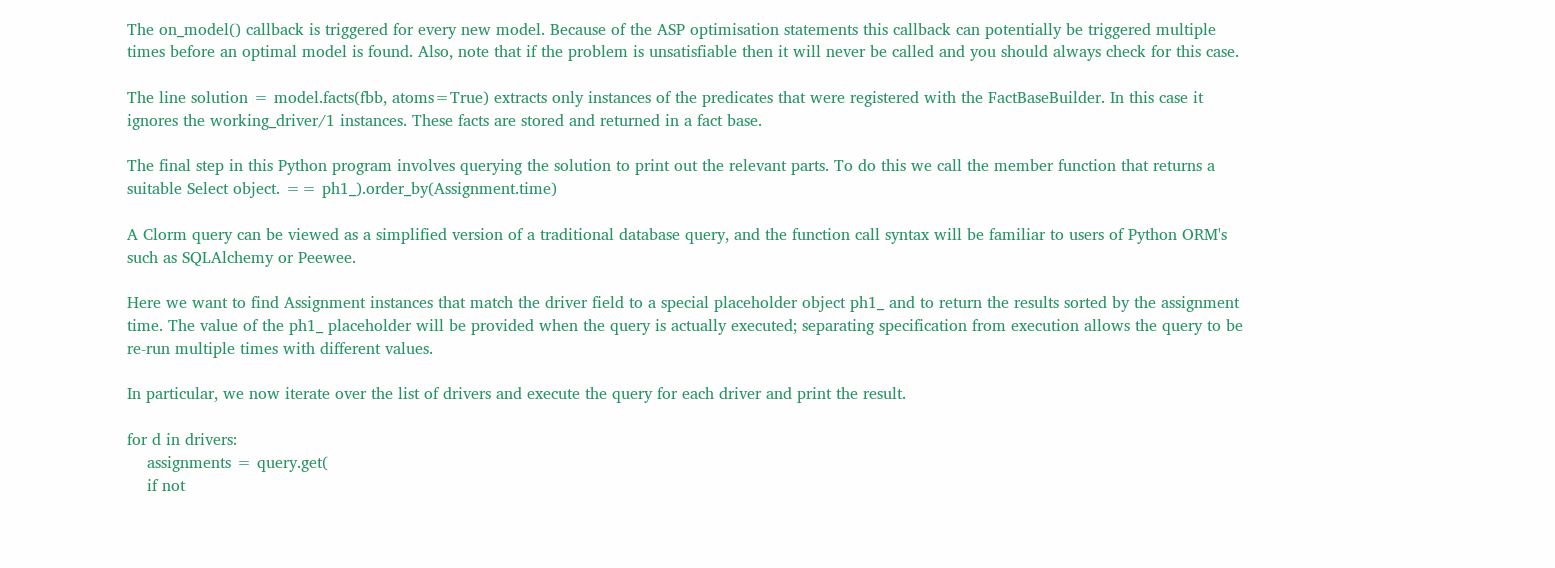The on_model() callback is triggered for every new model. Because of the ASP optimisation statements this callback can potentially be triggered multiple times before an optimal model is found. Also, note that if the problem is unsatisfiable then it will never be called and you should always check for this case.

The line solution = model.facts(fbb, atoms=True) extracts only instances of the predicates that were registered with the FactBaseBuilder. In this case it ignores the working_driver/1 instances. These facts are stored and returned in a fact base.

The final step in this Python program involves querying the solution to print out the relevant parts. To do this we call the member function that returns a suitable Select object. == ph1_).order_by(Assignment.time)

A Clorm query can be viewed as a simplified version of a traditional database query, and the function call syntax will be familiar to users of Python ORM's such as SQLAlchemy or Peewee.

Here we want to find Assignment instances that match the driver field to a special placeholder object ph1_ and to return the results sorted by the assignment time. The value of the ph1_ placeholder will be provided when the query is actually executed; separating specification from execution allows the query to be re-run multiple times with different values.

In particular, we now iterate over the list of drivers and execute the query for each driver and print the result.

for d in drivers:
    assignments = query.get(
    if not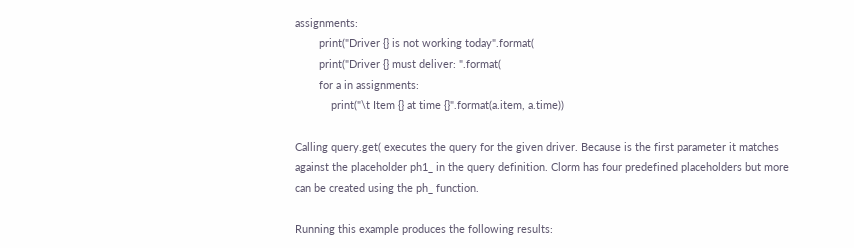assignments:
        print("Driver {} is not working today".format(
        print("Driver {} must deliver: ".format(
        for a in assignments:
            print("\t Item {} at time {}".format(a.item, a.time))

Calling query.get( executes the query for the given driver. Because is the first parameter it matches against the placeholder ph1_ in the query definition. Clorm has four predefined placeholders but more can be created using the ph_ function.

Running this example produces the following results: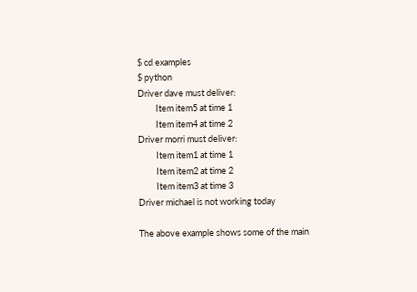$ cd examples
$ python
Driver dave must deliver:
         Item item5 at time 1
         Item item4 at time 2
Driver morri must deliver:
         Item item1 at time 1
         Item item2 at time 2
         Item item3 at time 3
Driver michael is not working today

The above example shows some of the main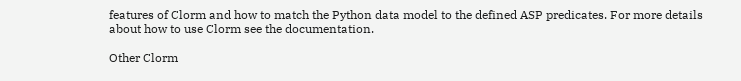features of Clorm and how to match the Python data model to the defined ASP predicates. For more details about how to use Clorm see the documentation.

Other Clorm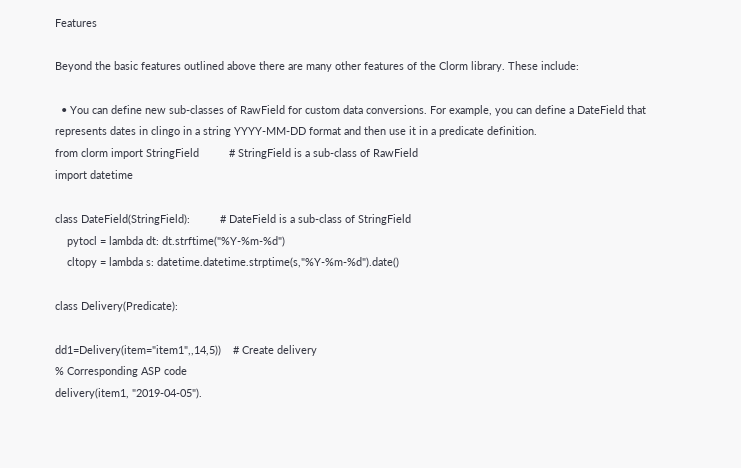Features

Beyond the basic features outlined above there are many other features of the Clorm library. These include:

  • You can define new sub-classes of RawField for custom data conversions. For example, you can define a DateField that represents dates in clingo in a string YYYY-MM-DD format and then use it in a predicate definition.
from clorm import StringField          # StringField is a sub-class of RawField
import datetime

class DateField(StringField):          # DateField is a sub-class of StringField
    pytocl = lambda dt: dt.strftime("%Y-%m-%d")
    cltopy = lambda s: datetime.datetime.strptime(s,"%Y-%m-%d").date()

class Delivery(Predicate):

dd1=Delivery(item="item1",,14,5))    # Create delivery
% Corresponding ASP code
delivery(item1, "2019-04-05").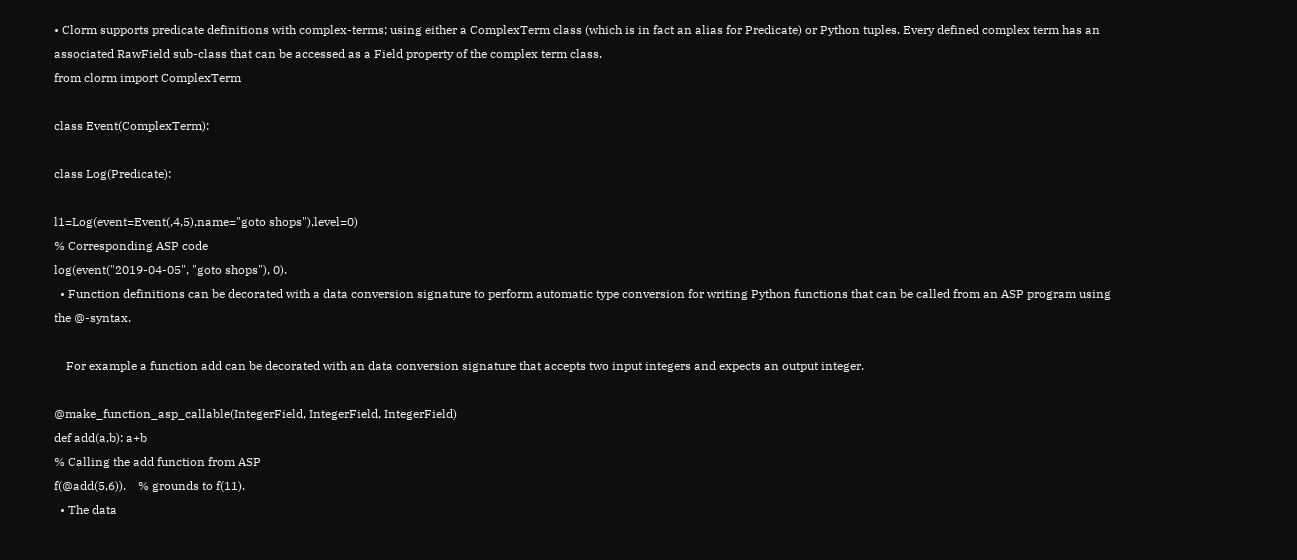• Clorm supports predicate definitions with complex-terms; using either a ComplexTerm class (which is in fact an alias for Predicate) or Python tuples. Every defined complex term has an associated RawField sub-class that can be accessed as a Field property of the complex term class.
from clorm import ComplexTerm

class Event(ComplexTerm):

class Log(Predicate):

l1=Log(event=Event(,4,5),name="goto shops"),level=0)
% Corresponding ASP code
log(event("2019-04-05", "goto shops"), 0).
  • Function definitions can be decorated with a data conversion signature to perform automatic type conversion for writing Python functions that can be called from an ASP program using the @-syntax.

    For example a function add can be decorated with an data conversion signature that accepts two input integers and expects an output integer.

@make_function_asp_callable(IntegerField, IntegerField, IntegerField)
def add(a,b): a+b
% Calling the add function from ASP
f(@add(5,6)).    % grounds to f(11).
  • The data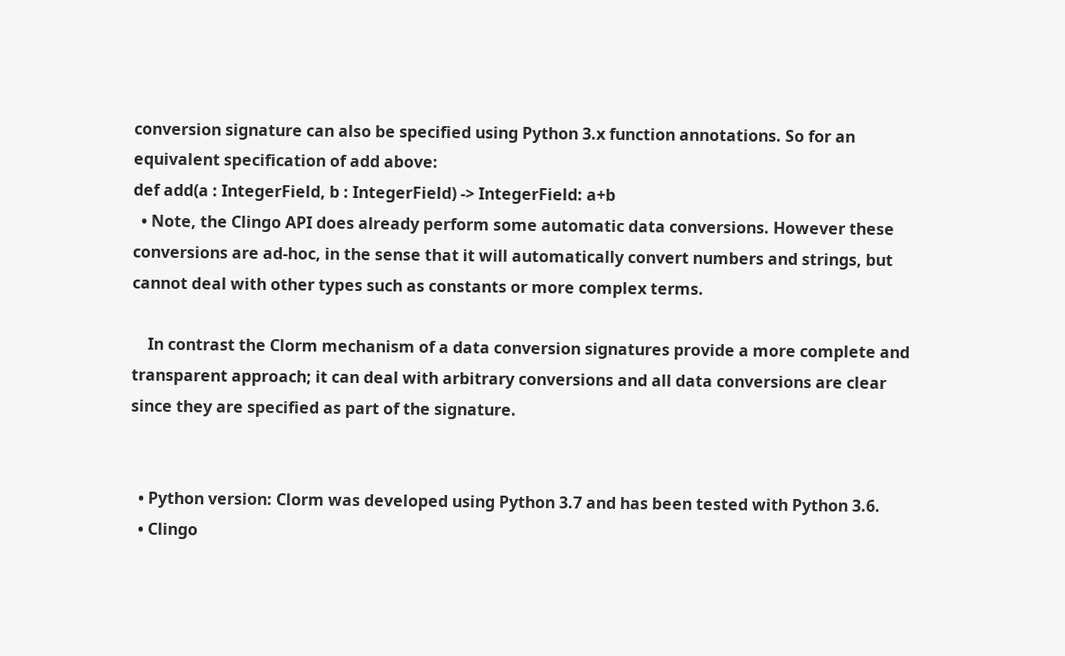conversion signature can also be specified using Python 3.x function annotations. So for an equivalent specification of add above:
def add(a : IntegerField, b : IntegerField) -> IntegerField: a+b
  • Note, the Clingo API does already perform some automatic data conversions. However these conversions are ad-hoc, in the sense that it will automatically convert numbers and strings, but cannot deal with other types such as constants or more complex terms.

    In contrast the Clorm mechanism of a data conversion signatures provide a more complete and transparent approach; it can deal with arbitrary conversions and all data conversions are clear since they are specified as part of the signature.


  • Python version: Clorm was developed using Python 3.7 and has been tested with Python 3.6.
  • Clingo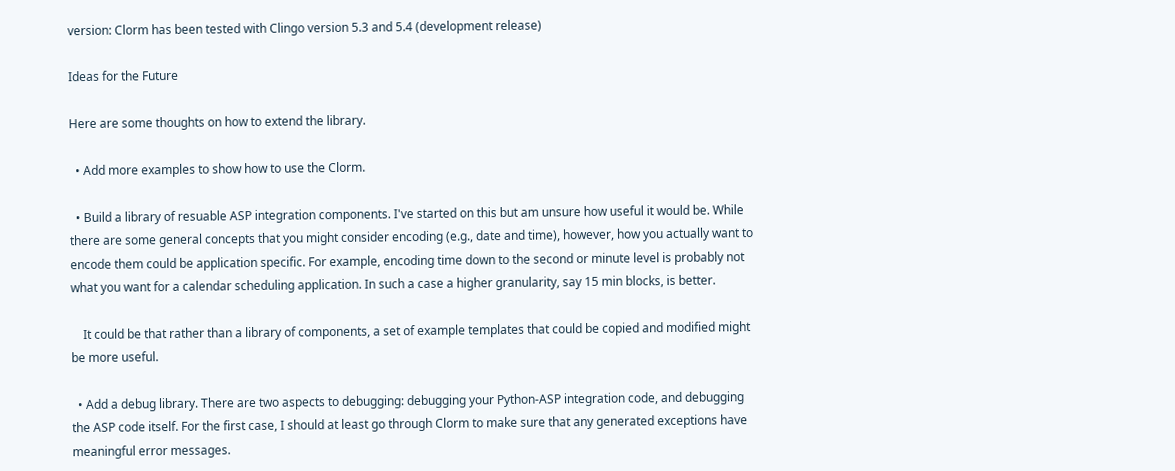version: Clorm has been tested with Clingo version 5.3 and 5.4 (development release)

Ideas for the Future

Here are some thoughts on how to extend the library.

  • Add more examples to show how to use the Clorm.

  • Build a library of resuable ASP integration components. I've started on this but am unsure how useful it would be. While there are some general concepts that you might consider encoding (e.g., date and time), however, how you actually want to encode them could be application specific. For example, encoding time down to the second or minute level is probably not what you want for a calendar scheduling application. In such a case a higher granularity, say 15 min blocks, is better.

    It could be that rather than a library of components, a set of example templates that could be copied and modified might be more useful.

  • Add a debug library. There are two aspects to debugging: debugging your Python-ASP integration code, and debugging the ASP code itself. For the first case, I should at least go through Clorm to make sure that any generated exceptions have meaningful error messages.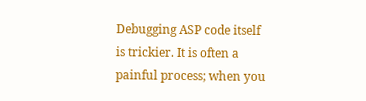Debugging ASP code itself is trickier. It is often a painful process; when you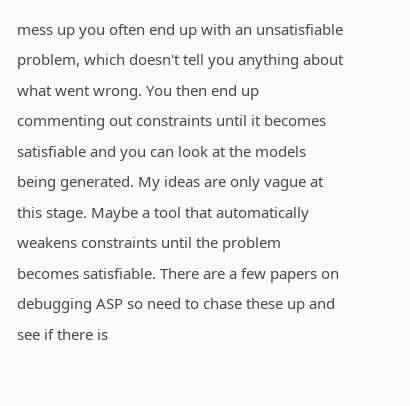mess up you often end up with an unsatisfiable problem, which doesn't tell you anything about what went wrong. You then end up commenting out constraints until it becomes satisfiable and you can look at the models being generated. My ideas are only vague at this stage. Maybe a tool that automatically weakens constraints until the problem becomes satisfiable. There are a few papers on debugging ASP so need to chase these up and see if there is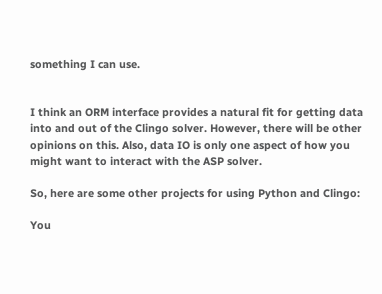something I can use.


I think an ORM interface provides a natural fit for getting data into and out of the Clingo solver. However, there will be other opinions on this. Also, data IO is only one aspect of how you might want to interact with the ASP solver.

So, here are some other projects for using Python and Clingo:

You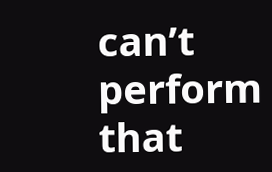can’t perform that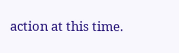action at this time.